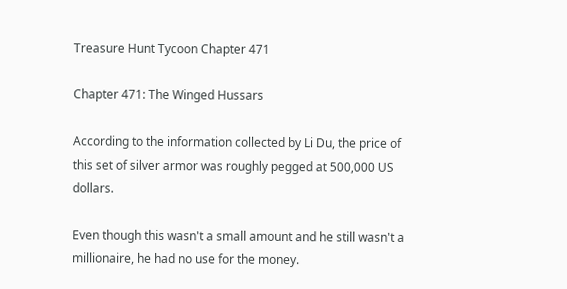Treasure Hunt Tycoon Chapter 471

Chapter 471: The Winged Hussars

According to the information collected by Li Du, the price of this set of silver armor was roughly pegged at 500,000 US dollars.

Even though this wasn't a small amount and he still wasn't a millionaire, he had no use for the money.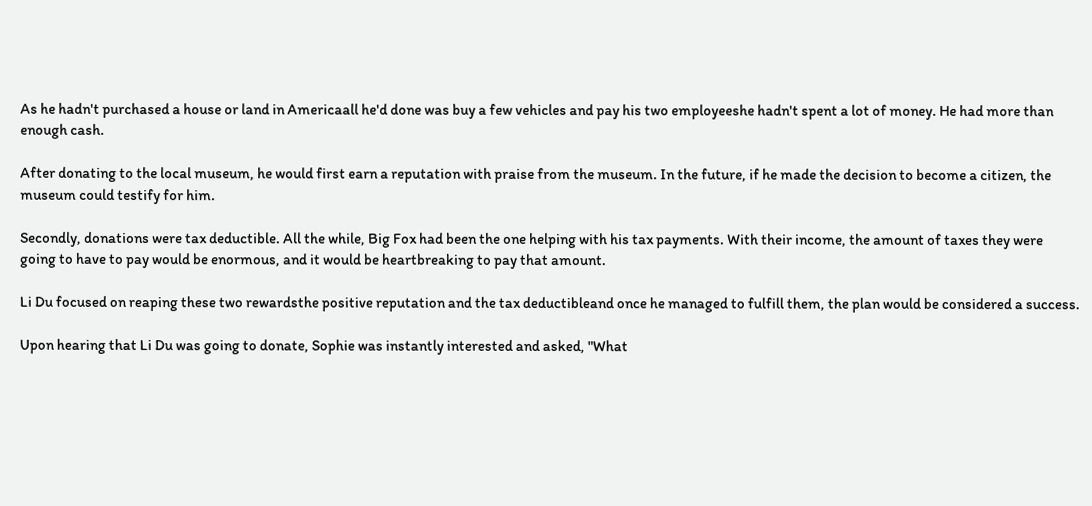As he hadn't purchased a house or land in Americaall he'd done was buy a few vehicles and pay his two employeeshe hadn't spent a lot of money. He had more than enough cash.

After donating to the local museum, he would first earn a reputation with praise from the museum. In the future, if he made the decision to become a citizen, the museum could testify for him.

Secondly, donations were tax deductible. All the while, Big Fox had been the one helping with his tax payments. With their income, the amount of taxes they were going to have to pay would be enormous, and it would be heartbreaking to pay that amount.

Li Du focused on reaping these two rewardsthe positive reputation and the tax deductibleand once he managed to fulfill them, the plan would be considered a success.

Upon hearing that Li Du was going to donate, Sophie was instantly interested and asked, "What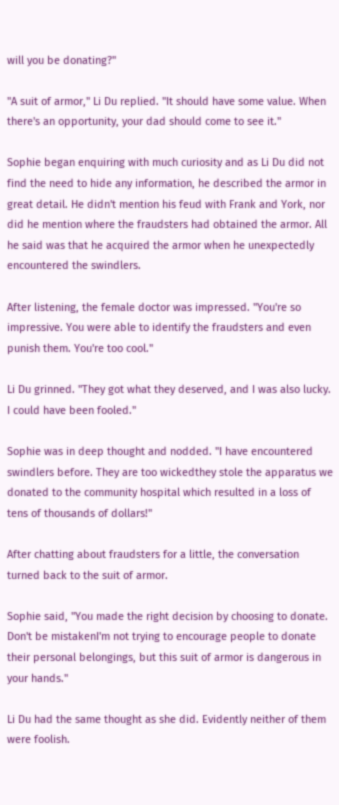will you be donating?"

"A suit of armor," Li Du replied. "It should have some value. When there's an opportunity, your dad should come to see it."

Sophie began enquiring with much curiosity and as Li Du did not find the need to hide any information, he described the armor in great detail. He didn't mention his feud with Frank and York, nor did he mention where the fraudsters had obtained the armor. All he said was that he acquired the armor when he unexpectedly encountered the swindlers.

After listening, the female doctor was impressed. "You're so impressive. You were able to identify the fraudsters and even punish them. You're too cool."

Li Du grinned. "They got what they deserved, and I was also lucky. I could have been fooled."

Sophie was in deep thought and nodded. "I have encountered swindlers before. They are too wickedthey stole the apparatus we donated to the community hospital which resulted in a loss of tens of thousands of dollars!"

After chatting about fraudsters for a little, the conversation turned back to the suit of armor.

Sophie said, "You made the right decision by choosing to donate. Don't be mistakenI'm not trying to encourage people to donate their personal belongings, but this suit of armor is dangerous in your hands."

Li Du had the same thought as she did. Evidently neither of them were foolish.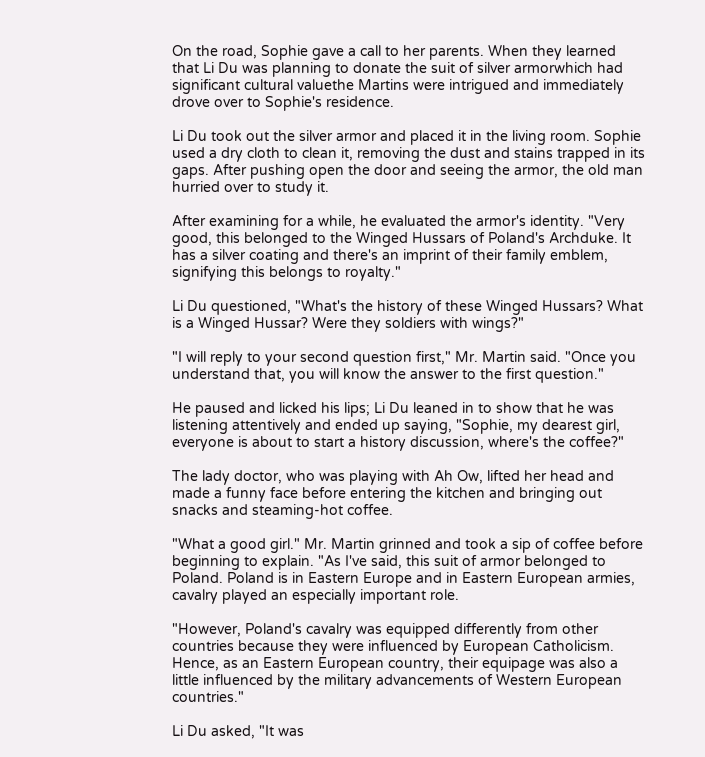On the road, Sophie gave a call to her parents. When they learned that Li Du was planning to donate the suit of silver armorwhich had significant cultural valuethe Martins were intrigued and immediately drove over to Sophie's residence.

Li Du took out the silver armor and placed it in the living room. Sophie used a dry cloth to clean it, removing the dust and stains trapped in its gaps. After pushing open the door and seeing the armor, the old man hurried over to study it.

After examining for a while, he evaluated the armor's identity. "Very good, this belonged to the Winged Hussars of Poland's Archduke. It has a silver coating and there's an imprint of their family emblem, signifying this belongs to royalty."

Li Du questioned, "What's the history of these Winged Hussars? What is a Winged Hussar? Were they soldiers with wings?"

"I will reply to your second question first," Mr. Martin said. "Once you understand that, you will know the answer to the first question."

He paused and licked his lips; Li Du leaned in to show that he was listening attentively and ended up saying, "Sophie, my dearest girl, everyone is about to start a history discussion, where's the coffee?"

The lady doctor, who was playing with Ah Ow, lifted her head and made a funny face before entering the kitchen and bringing out snacks and steaming-hot coffee.

"What a good girl." Mr. Martin grinned and took a sip of coffee before beginning to explain. "As I've said, this suit of armor belonged to Poland. Poland is in Eastern Europe and in Eastern European armies, cavalry played an especially important role.

"However, Poland's cavalry was equipped differently from other countries because they were influenced by European Catholicism. Hence, as an Eastern European country, their equipage was also a little influenced by the military advancements of Western European countries."

Li Du asked, "It was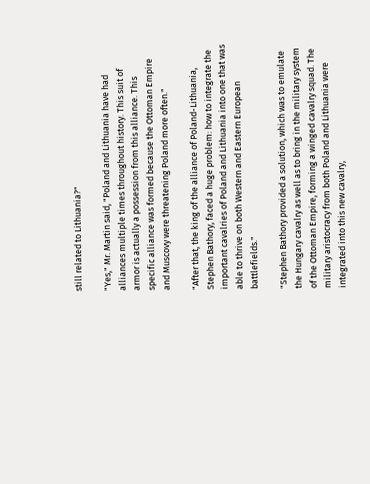still related to Lithuania?"

"Yes," Mr. Martin said, "Poland and Lithuania have had alliances multiple times throughout history. This suit of armor is actually a possession from this alliance. This specific alliance was formed because the Ottoman Empire and Muscovy were threatening Poland more often."

"After that, the king of the alliance of Poland-Lithuania, Stephen Bathory, faced a huge problem: how to integrate the important cavalries of Poland and Lithuania into one that was able to thrive on both Western and Eastern European battlefields."

"Stephen Bathory provided a solution, which was to emulate the Hungary cavalry as well as to bring in the military system of the Ottoman Empire, forming a winged cavalry squad. The military aristocracy from both Poland and Lithuania were integrated into this new cavalry,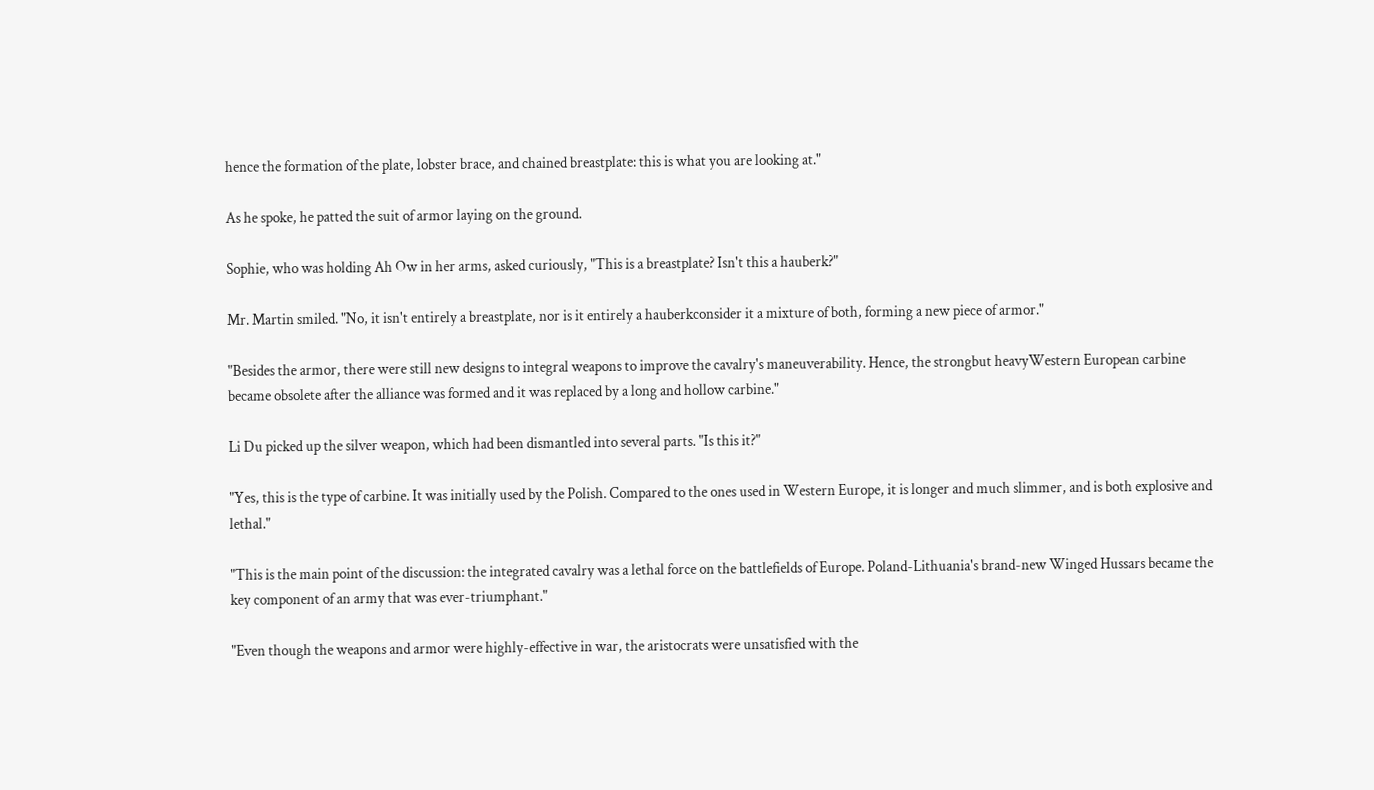hence the formation of the plate, lobster brace, and chained breastplate: this is what you are looking at."

As he spoke, he patted the suit of armor laying on the ground.

Sophie, who was holding Ah Ow in her arms, asked curiously, "This is a breastplate? Isn't this a hauberk?"

Mr. Martin smiled. "No, it isn't entirely a breastplate, nor is it entirely a hauberkconsider it a mixture of both, forming a new piece of armor."

"Besides the armor, there were still new designs to integral weapons to improve the cavalry's maneuverability. Hence, the strongbut heavyWestern European carbine became obsolete after the alliance was formed and it was replaced by a long and hollow carbine."

Li Du picked up the silver weapon, which had been dismantled into several parts. "Is this it?"

"Yes, this is the type of carbine. It was initially used by the Polish. Compared to the ones used in Western Europe, it is longer and much slimmer, and is both explosive and lethal."

"This is the main point of the discussion: the integrated cavalry was a lethal force on the battlefields of Europe. Poland-Lithuania's brand-new Winged Hussars became the key component of an army that was ever-triumphant."

"Even though the weapons and armor were highly-effective in war, the aristocrats were unsatisfied with the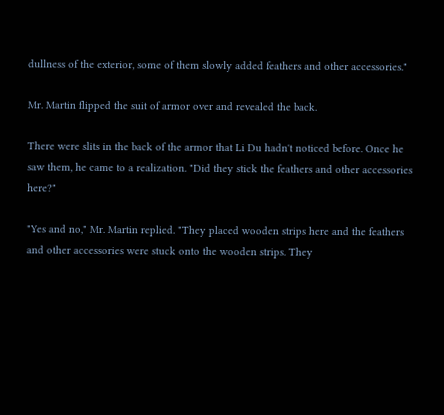dullness of the exterior, some of them slowly added feathers and other accessories."

Mr. Martin flipped the suit of armor over and revealed the back.

There were slits in the back of the armor that Li Du hadn't noticed before. Once he saw them, he came to a realization. "Did they stick the feathers and other accessories here?"

"Yes and no," Mr. Martin replied. "They placed wooden strips here and the feathers and other accessories were stuck onto the wooden strips. They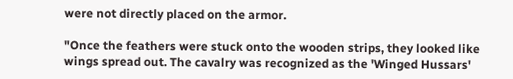were not directly placed on the armor.

"Once the feathers were stuck onto the wooden strips, they looked like wings spread out. The cavalry was recognized as the 'Winged Hussars'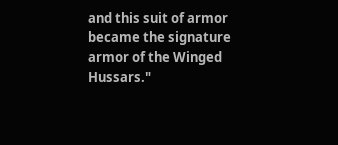and this suit of armor became the signature armor of the Winged Hussars."